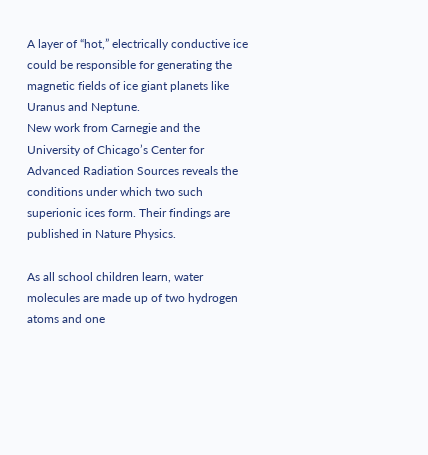A layer of “hot,” electrically conductive ice could be responsible for generating the magnetic fields of ice giant planets like Uranus and Neptune.
New work from Carnegie and the University of Chicago’s Center for Advanced Radiation Sources reveals the conditions under which two such superionic ices form. Their findings are published in Nature Physics.

As all school children learn, water molecules are made up of two hydrogen atoms and one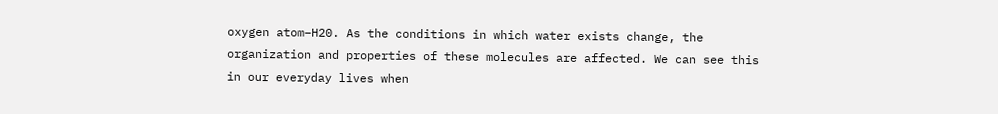oxygen atom–H20. As the conditions in which water exists change, the organization and properties of these molecules are affected. We can see this in our everyday lives when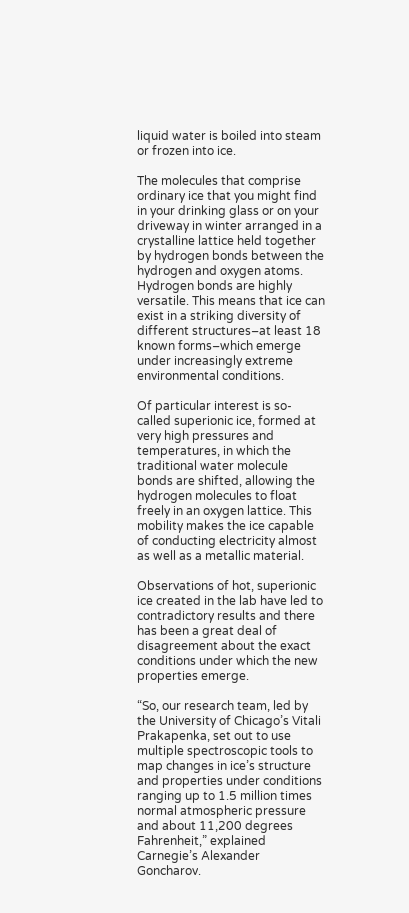liquid water is boiled into steam or frozen into ice.

The molecules that comprise ordinary ice that you might find in your drinking glass or on your driveway in winter arranged in a crystalline lattice held together by hydrogen bonds between the hydrogen and oxygen atoms. Hydrogen bonds are highly versatile. This means that ice can exist in a striking diversity of different structures–at least 18 known forms–which emerge under increasingly extreme environmental conditions.

Of particular interest is so-called superionic ice, formed at very high pressures and temperatures, in which the traditional water molecule bonds are shifted, allowing the hydrogen molecules to float freely in an oxygen lattice. This mobility makes the ice capable of conducting electricity almost as well as a metallic material.

Observations of hot, superionic ice created in the lab have led to contradictory results and there has been a great deal of disagreement about the exact conditions under which the new properties emerge.

“So, our research team, led by the University of Chicago’s Vitali Prakapenka, set out to use multiple spectroscopic tools to map changes in ice’s structure and properties under conditions ranging up to 1.5 million times normal atmospheric pressure and about 11,200 degrees Fahrenheit,” explained Carnegie’s Alexander Goncharov.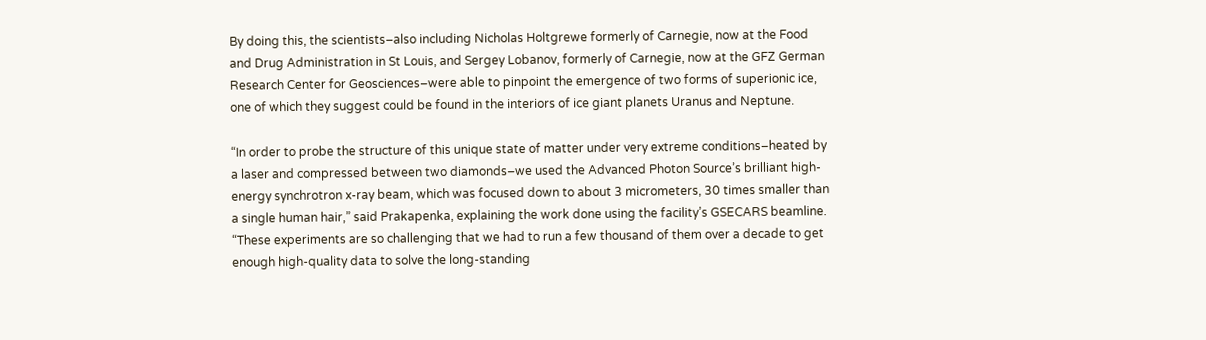By doing this, the scientists–also including Nicholas Holtgrewe formerly of Carnegie, now at the Food and Drug Administration in St Louis, and Sergey Lobanov, formerly of Carnegie, now at the GFZ German Research Center for Geosciences–were able to pinpoint the emergence of two forms of superionic ice, one of which they suggest could be found in the interiors of ice giant planets Uranus and Neptune.

“In order to probe the structure of this unique state of matter under very extreme conditions–heated by a laser and compressed between two diamonds–we used the Advanced Photon Source’s brilliant high-energy synchrotron x-ray beam, which was focused down to about 3 micrometers, 30 times smaller than a single human hair,” said Prakapenka, explaining the work done using the facility’s GSECARS beamline. “These experiments are so challenging that we had to run a few thousand of them over a decade to get enough high-quality data to solve the long-standing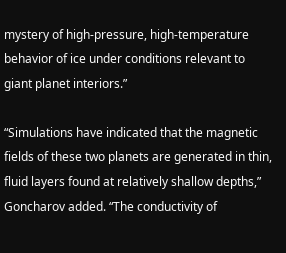mystery of high-pressure, high-temperature behavior of ice under conditions relevant to giant planet interiors.”

“Simulations have indicated that the magnetic fields of these two planets are generated in thin, fluid layers found at relatively shallow depths,” Goncharov added. “The conductivity of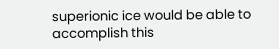superionic ice would be able to accomplish this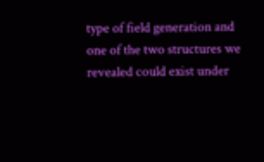type of field generation and one of the two structures we revealed could exist under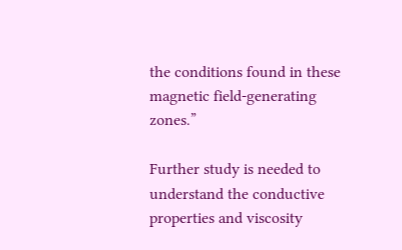the conditions found in these magnetic field-generating zones.”

Further study is needed to understand the conductive properties and viscosity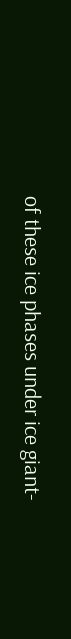of these ice phases under ice giant-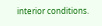interior conditions.